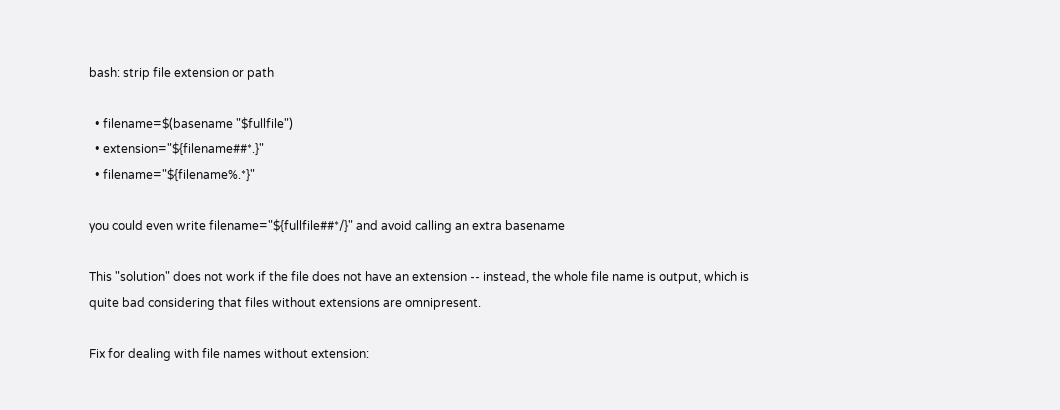bash: strip file extension or path

  • filename=$(basename "$fullfile")
  • extension="${filename##*.}"
  • filename="${filename%.*}"

you could even write filename="${fullfile##*/}" and avoid calling an extra basename

This "solution" does not work if the file does not have an extension -- instead, the whole file name is output, which is quite bad considering that files without extensions are omnipresent.

Fix for dealing with file names without extension: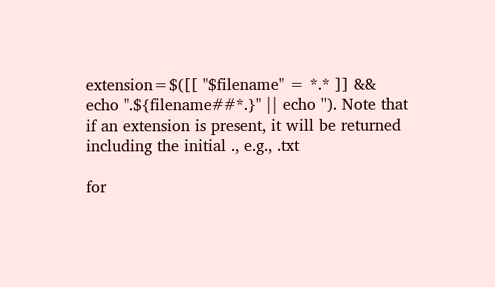extension=$([[ "$filename" = *.* ]] && echo ".${filename##*.}" || echo ''). Note that if an extension is present, it will be returned including the initial ., e.g., .txt

for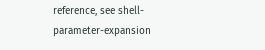reference, see shell-parameter-expansion